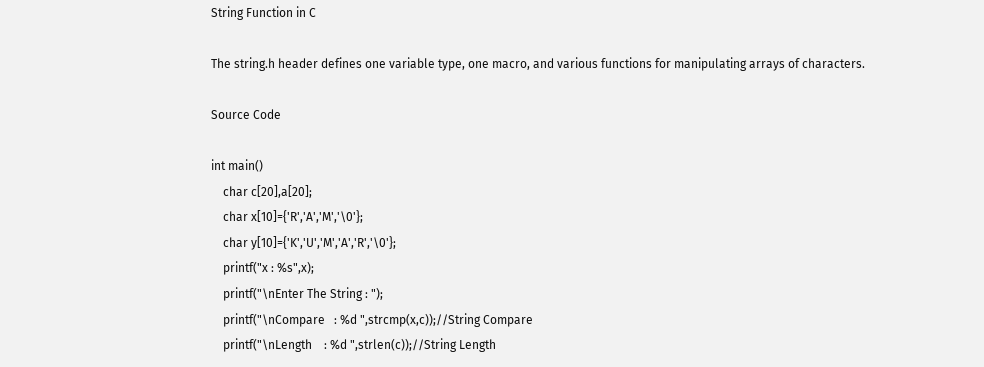String Function in C

The string.h header defines one variable type, one macro, and various functions for manipulating arrays of characters.

Source Code

int main()
    char c[20],a[20];
    char x[10]={'R','A','M','\0'};
    char y[10]={'K','U','M','A','R','\0'};
    printf("x : %s",x);
    printf("\nEnter The String : ");
    printf("\nCompare   : %d ",strcmp(x,c));//String Compare
    printf("\nLength    : %d ",strlen(c));//String Length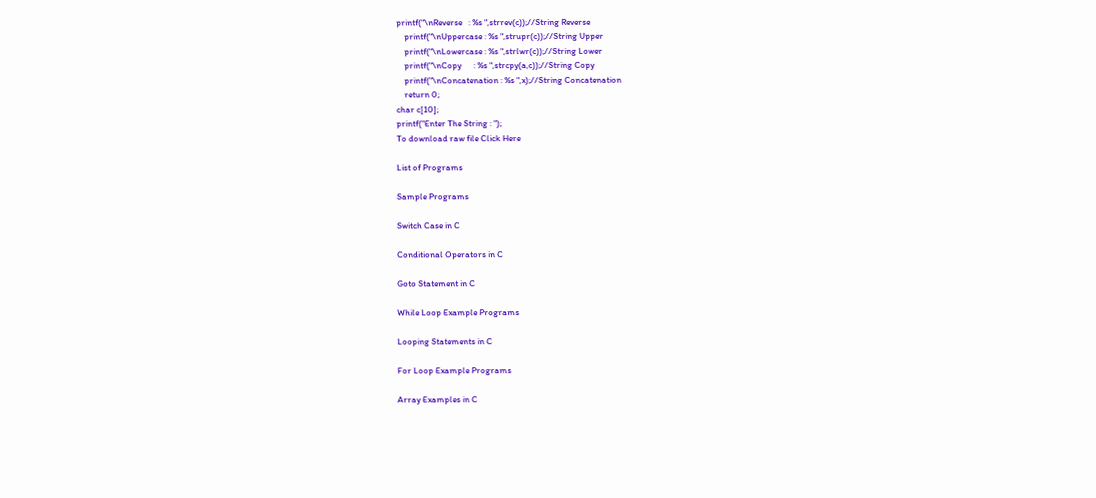printf("\nReverse   : %s ",strrev(c));//String Reverse
    printf("\nUppercase : %s ",strupr(c));//String Upper
    printf("\nLowercase : %s ",strlwr(c));//String Lower
    printf("\nCopy      : %s ",strcpy(a,c));//String Copy
    printf("\nConcatenation : %s ",x);//String Concatenation
    return 0;
char c[10];
printf("Enter The String : ");
To download raw file Click Here

List of Programs

Sample Programs

Switch Case in C

Conditional Operators in C

Goto Statement in C

While Loop Example Programs

Looping Statements in C

For Loop Example Programs

Array Examples in C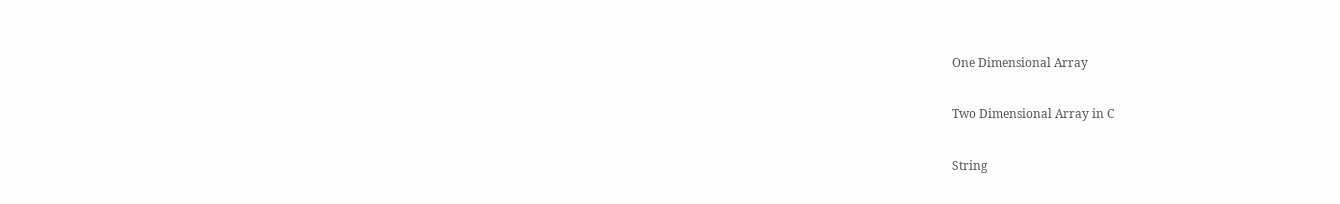One Dimensional Array

Two Dimensional Array in C

String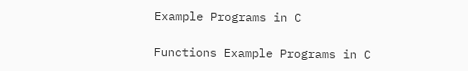Example Programs in C

Functions Example Programs in C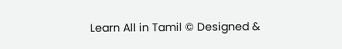Learn All in Tamil © Designed &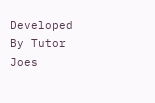Developed By Tutor Joes